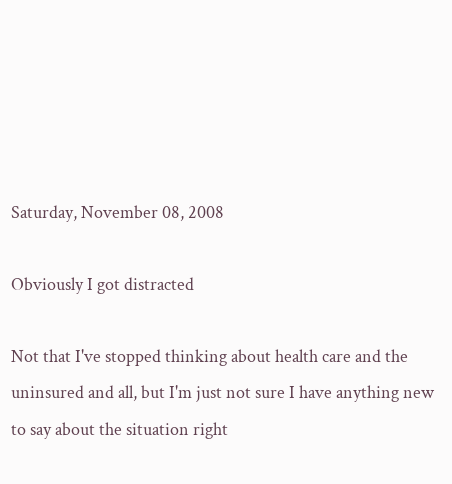Saturday, November 08, 2008

Obviously I got distracted

Not that I've stopped thinking about health care and the uninsured and all, but I'm just not sure I have anything new to say about the situation right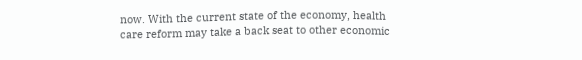now. With the current state of the economy, health care reform may take a back seat to other economic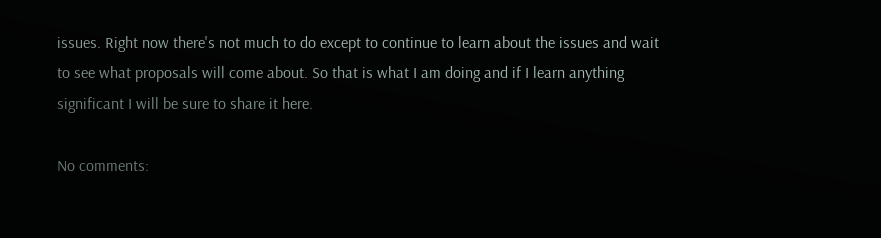issues. Right now there's not much to do except to continue to learn about the issues and wait to see what proposals will come about. So that is what I am doing and if I learn anything significant I will be sure to share it here.

No comments: